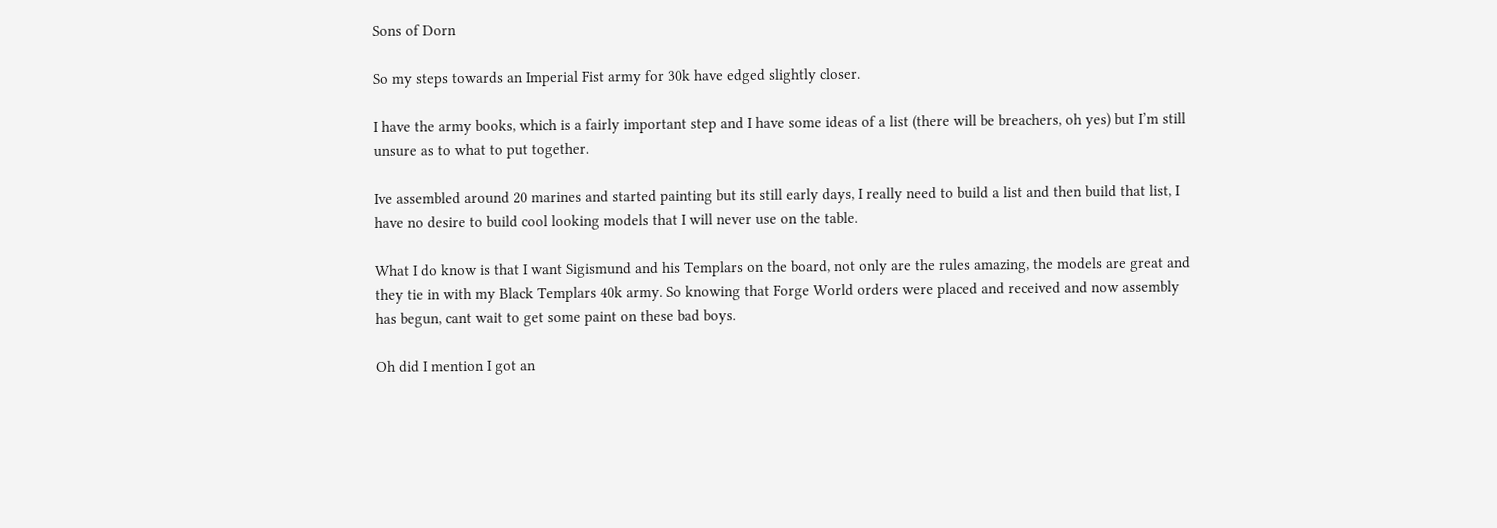Sons of Dorn

So my steps towards an Imperial Fist army for 30k have edged slightly closer.

I have the army books, which is a fairly important step and I have some ideas of a list (there will be breachers, oh yes) but I’m still unsure as to what to put together.

Ive assembled around 20 marines and started painting but its still early days, I really need to build a list and then build that list, I have no desire to build cool looking models that I will never use on the table.

What I do know is that I want Sigismund and his Templars on the board, not only are the rules amazing, the models are great and they tie in with my Black Templars 40k army. So knowing that Forge World orders were placed and received and now assembly has begun, cant wait to get some paint on these bad boys.

Oh did I mention I got an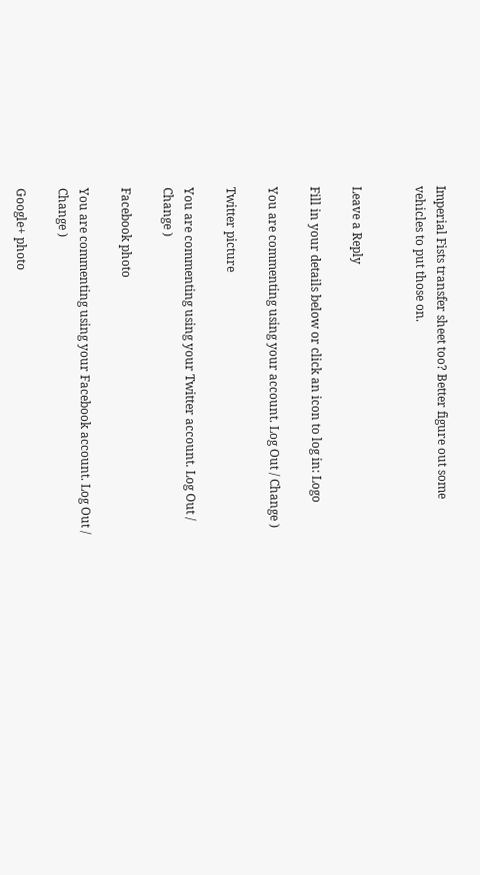Imperial Fists transfer sheet too? Better figure out some vehicles to put those on.


Leave a Reply

Fill in your details below or click an icon to log in: Logo

You are commenting using your account. Log Out / Change )

Twitter picture

You are commenting using your Twitter account. Log Out / Change )

Facebook photo

You are commenting using your Facebook account. Log Out / Change )

Google+ photo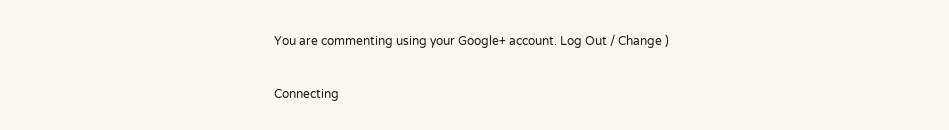You are commenting using your Google+ account. Log Out / Change )

Connecting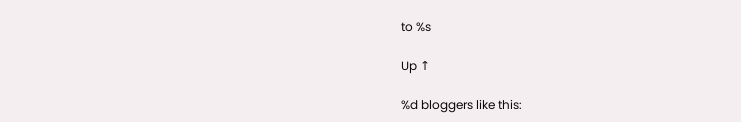to %s

Up ↑

%d bloggers like this: